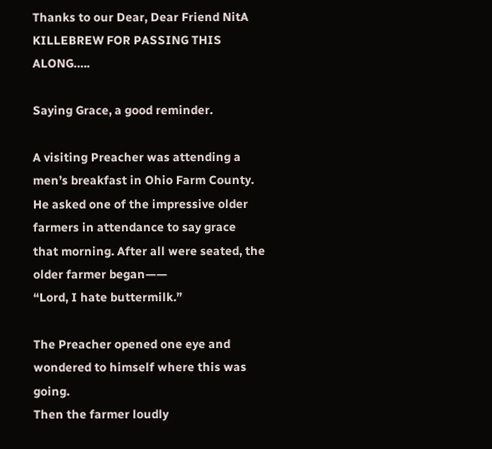Thanks to our Dear, Dear Friend NitA KILLEBREW FOR PASSING THIS ALONG…..

Saying Grace, a good reminder.

A visiting Preacher was attending a men’s breakfast in Ohio Farm County.
He asked one of the impressive older farmers in attendance to say grace
that morning. After all were seated, the older farmer began——
“Lord, I hate buttermilk.”

The Preacher opened one eye and wondered to himself where this was going.
Then the farmer loudly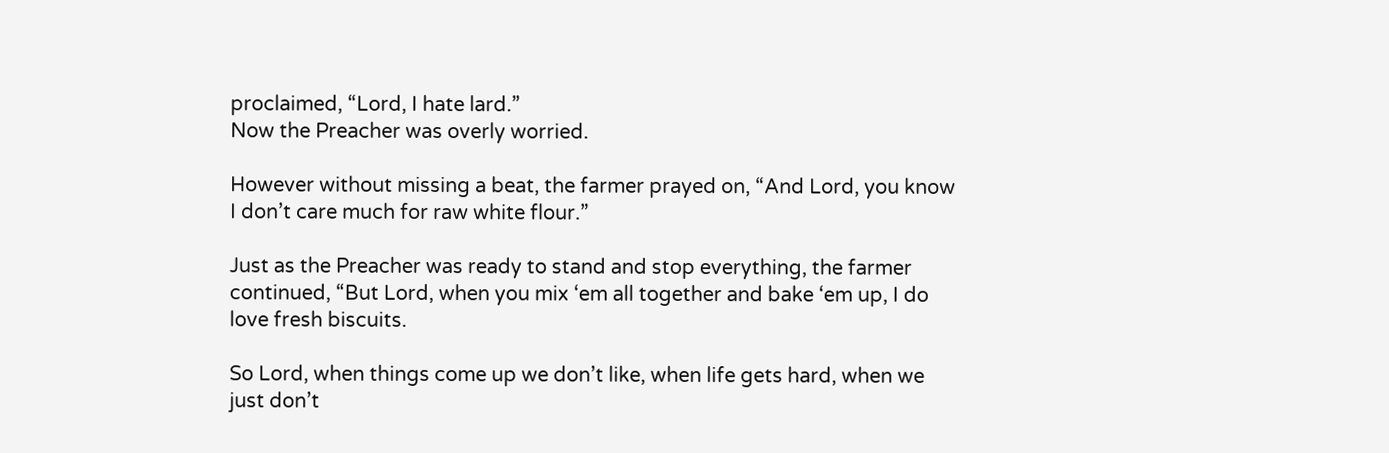proclaimed, “Lord, I hate lard.”
Now the Preacher was overly worried.

However without missing a beat, the farmer prayed on, “And Lord, you know
I don’t care much for raw white flour.”

Just as the Preacher was ready to stand and stop everything, the farmer
continued, “But Lord, when you mix ‘em all together and bake ‘em up, I do
love fresh biscuits.

So Lord, when things come up we don’t like, when life gets hard, when we
just don’t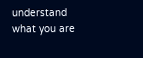understand what you are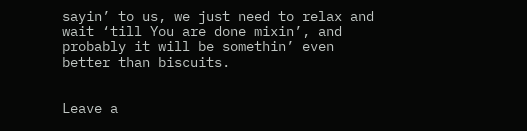sayin’ to us, we just need to relax and
wait ‘till You are done mixin’, and probably it will be somethin’ even
better than biscuits.


Leave a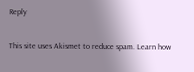Reply

This site uses Akismet to reduce spam. Learn how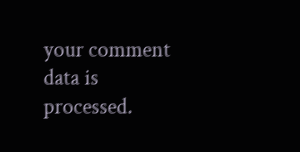your comment data is processed.